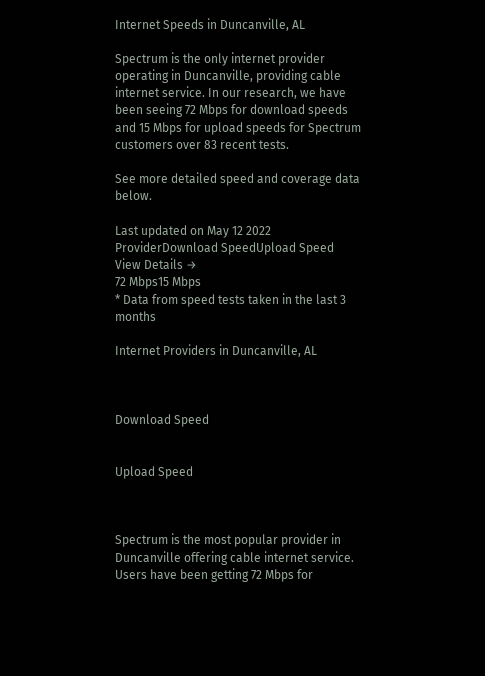Internet Speeds in Duncanville, AL

Spectrum is the only internet provider operating in Duncanville, providing cable internet service. In our research, we have been seeing 72 Mbps for download speeds and 15 Mbps for upload speeds for Spectrum customers over 83 recent tests.

See more detailed speed and coverage data below.

Last updated on May 12 2022
ProviderDownload SpeedUpload Speed
View Details →
72 Mbps15 Mbps
* Data from speed tests taken in the last 3 months

Internet Providers in Duncanville, AL



Download Speed


Upload Speed



Spectrum is the most popular provider in Duncanville offering cable internet service. Users have been getting 72 Mbps for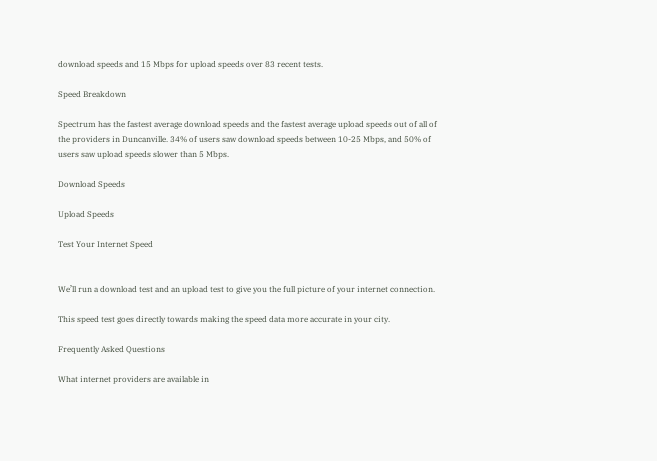download speeds and 15 Mbps for upload speeds over 83 recent tests.

Speed Breakdown

Spectrum has the fastest average download speeds and the fastest average upload speeds out of all of the providers in Duncanville. 34% of users saw download speeds between 10-25 Mbps, and 50% of users saw upload speeds slower than 5 Mbps.

Download Speeds

Upload Speeds

Test Your Internet Speed


We’ll run a download test and an upload test to give you the full picture of your internet connection.

This speed test goes directly towards making the speed data more accurate in your city.

Frequently Asked Questions

What internet providers are available in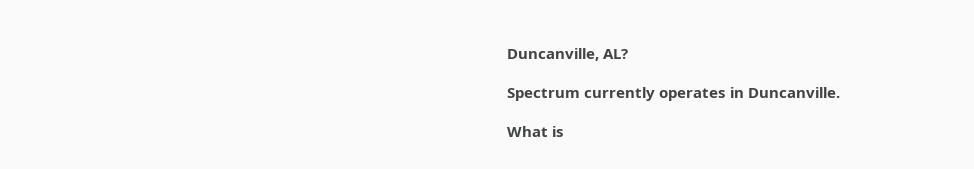Duncanville, AL?

Spectrum currently operates in Duncanville.

What is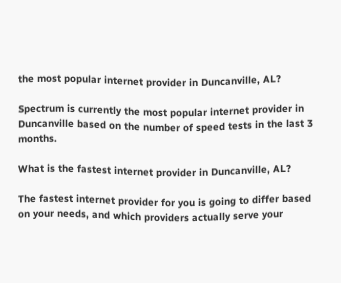the most popular internet provider in Duncanville, AL?

Spectrum is currently the most popular internet provider in Duncanville based on the number of speed tests in the last 3 months.

What is the fastest internet provider in Duncanville, AL?

The fastest internet provider for you is going to differ based on your needs, and which providers actually serve your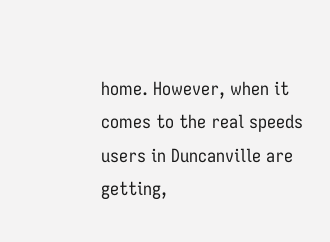home. However, when it comes to the real speeds users in Duncanville are getting,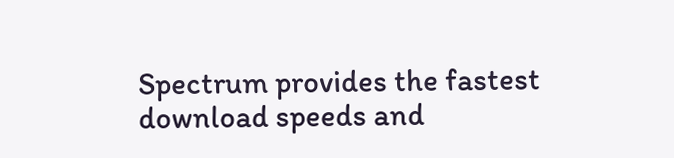Spectrum provides the fastest download speeds and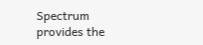Spectrum provides the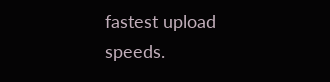fastest upload speeds.